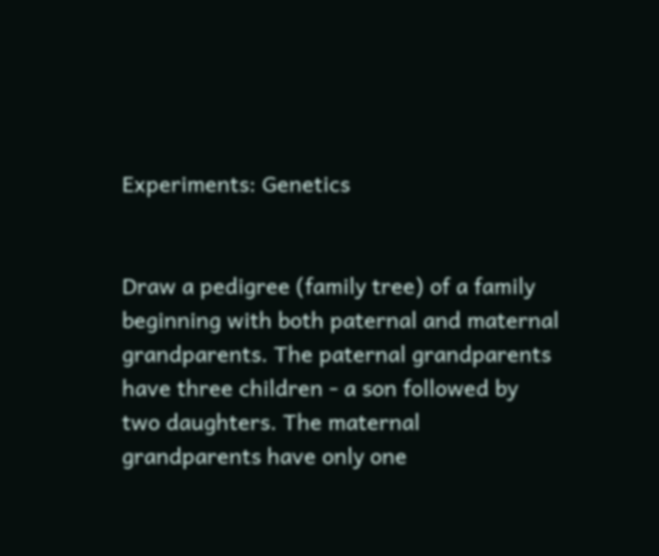Experiments: Genetics


Draw a pedigree (family tree) of a family beginning with both paternal and maternal grandparents. The paternal grandparents have three children - a son followed by two daughters. The maternal grandparents have only one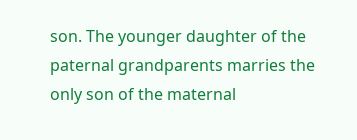son. The younger daughter of the paternal grandparents marries the only son of the maternal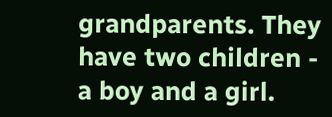grandparents. They have two children - a boy and a girl.